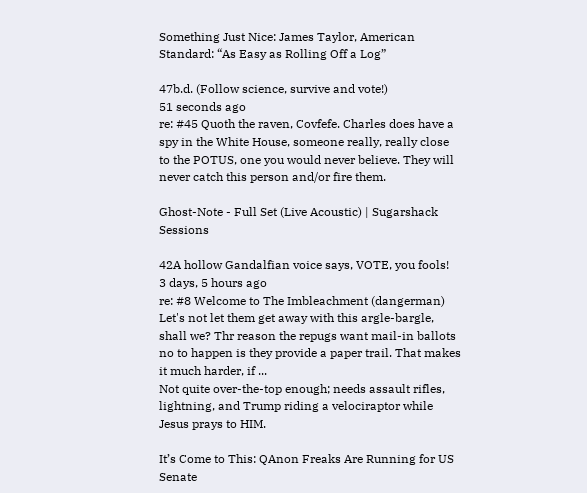Something Just Nice: James Taylor, American Standard: “As Easy as Rolling Off a Log”

47b.d. (Follow science, survive and vote!)
51 seconds ago
re: #45 Quoth the raven, Covfefe. Charles does have a spy in the White House, someone really, really close to the POTUS, one you would never believe. They will never catch this person and/or fire them.

Ghost-Note - Full Set (Live Acoustic) | Sugarshack Sessions

42A hollow Gandalfian voice says, VOTE, you fools!
3 days, 5 hours ago
re: #8 Welcome to The Imbleachment (dangerman) Let's not let them get away with this argle-bargle, shall we? Thr reason the repugs want mail-in ballots no to happen is they provide a paper trail. That makes it much harder, if ...
Not quite over-the-top enough; needs assault rifles, lightning, and Trump riding a velociraptor while Jesus prays to HIM.

It’s Come to This: QAnon Freaks Are Running for US Senate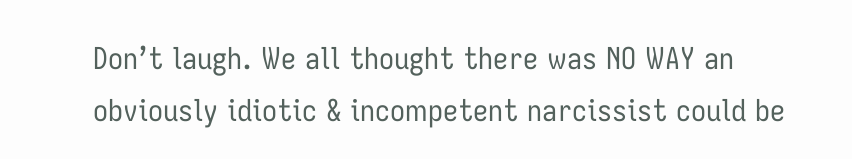Don’t laugh. We all thought there was NO WAY an obviously idiotic & incompetent narcissist could be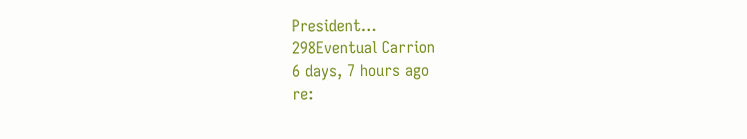President…
298Eventual Carrion
6 days, 7 hours ago
re: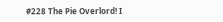#228 The Pie Overlord! I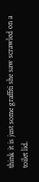think it is just some graffiti she saw scrawled on a toilet lid.